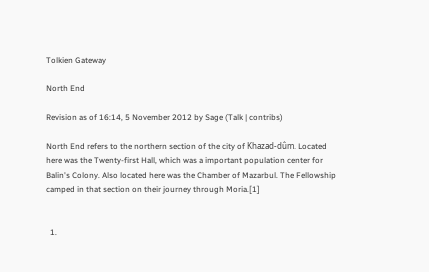Tolkien Gateway

North End

Revision as of 16:14, 5 November 2012 by Sage (Talk | contribs)

North End refers to the northern section of the city of Khazad-dûm. Located here was the Twenty-first Hall, which was a important population center for Balin's Colony. Also located here was the Chamber of Mazarbul. The Fellowship camped in that section on their journey through Moria.[1]


  1.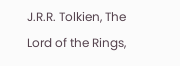J.R.R. Tolkien, The Lord of the Rings,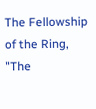The Fellowship of the Ring, "The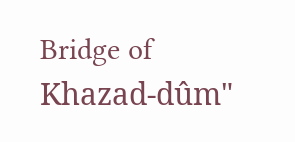Bridge of Khazad-dûm"